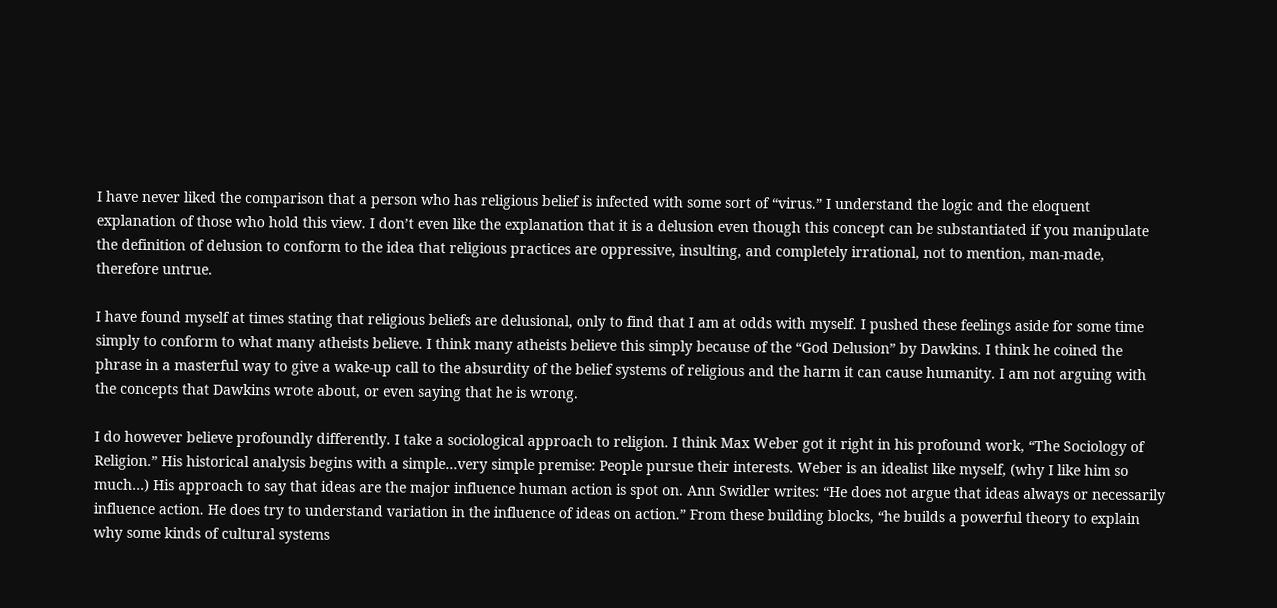I have never liked the comparison that a person who has religious belief is infected with some sort of “virus.” I understand the logic and the eloquent explanation of those who hold this view. I don’t even like the explanation that it is a delusion even though this concept can be substantiated if you manipulate the definition of delusion to conform to the idea that religious practices are oppressive, insulting, and completely irrational, not to mention, man-made, therefore untrue.

I have found myself at times stating that religious beliefs are delusional, only to find that I am at odds with myself. I pushed these feelings aside for some time simply to conform to what many atheists believe. I think many atheists believe this simply because of the “God Delusion” by Dawkins. I think he coined the phrase in a masterful way to give a wake-up call to the absurdity of the belief systems of religious and the harm it can cause humanity. I am not arguing with the concepts that Dawkins wrote about, or even saying that he is wrong.

I do however believe profoundly differently. I take a sociological approach to religion. I think Max Weber got it right in his profound work, “The Sociology of Religion.” His historical analysis begins with a simple…very simple premise: People pursue their interests. Weber is an idealist like myself, (why I like him so much…) His approach to say that ideas are the major influence human action is spot on. Ann Swidler writes: “He does not argue that ideas always or necessarily influence action. He does try to understand variation in the influence of ideas on action.” From these building blocks, “he builds a powerful theory to explain why some kinds of cultural systems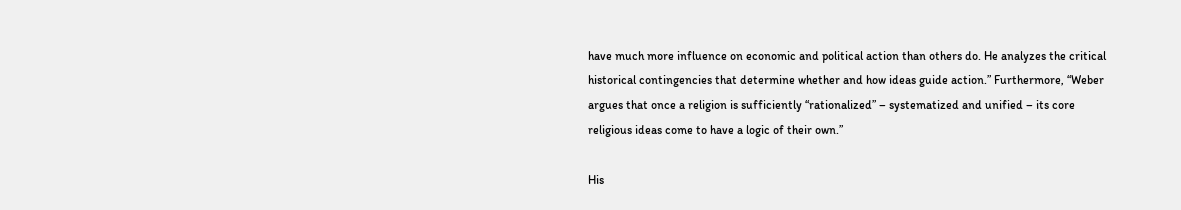have much more influence on economic and political action than others do. He analyzes the critical historical contingencies that determine whether and how ideas guide action.” Furthermore, “Weber argues that once a religion is sufficiently “rationalized” – systematized and unified – its core religious ideas come to have a logic of their own.”

His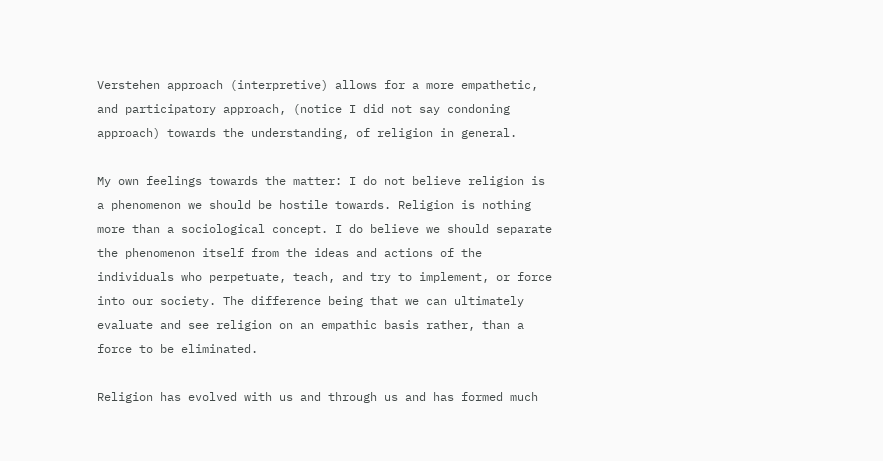Verstehen approach (interpretive) allows for a more empathetic, and participatory approach, (notice I did not say condoning approach) towards the understanding, of religion in general.

My own feelings towards the matter: I do not believe religion is a phenomenon we should be hostile towards. Religion is nothing more than a sociological concept. I do believe we should separate the phenomenon itself from the ideas and actions of the individuals who perpetuate, teach, and try to implement, or force into our society. The difference being that we can ultimately evaluate and see religion on an empathic basis rather, than a force to be eliminated.

Religion has evolved with us and through us and has formed much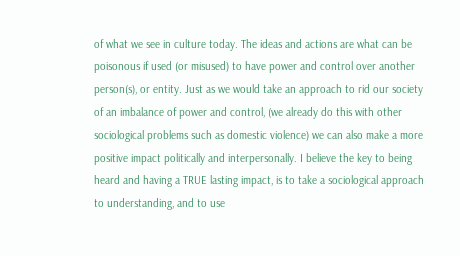of what we see in culture today. The ideas and actions are what can be poisonous if used (or misused) to have power and control over another person(s), or entity. Just as we would take an approach to rid our society of an imbalance of power and control, (we already do this with other sociological problems such as domestic violence) we can also make a more positive impact politically and interpersonally. I believe the key to being heard and having a TRUE lasting impact, is to take a sociological approach to understanding, and to use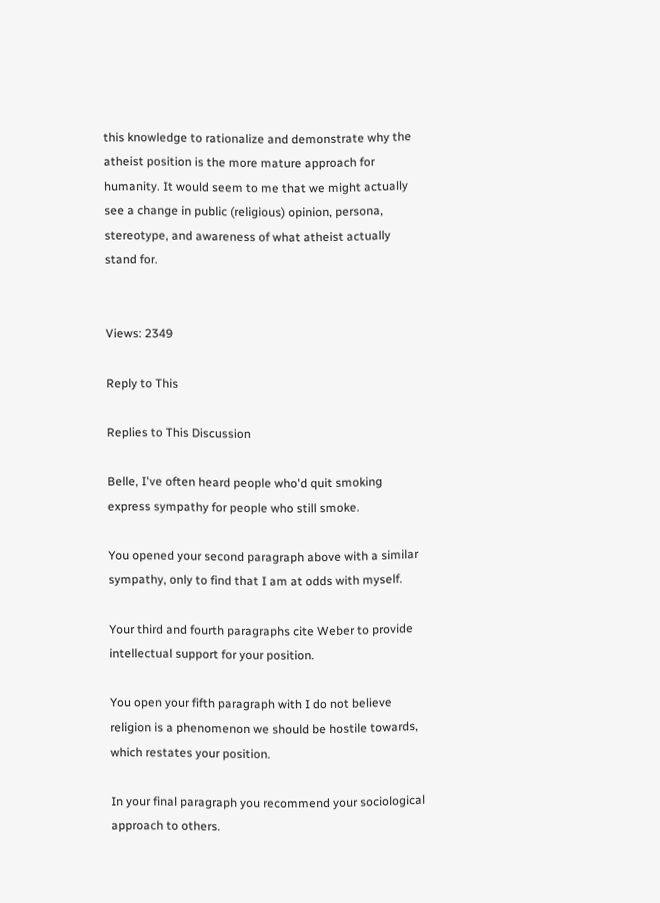this knowledge to rationalize and demonstrate why the atheist position is the more mature approach for humanity. It would seem to me that we might actually see a change in public (religious) opinion, persona, stereotype, and awareness of what atheist actually stand for.


Views: 2349

Reply to This

Replies to This Discussion

Belle, I've often heard people who'd quit smoking express sympathy for people who still smoke.

You opened your second paragraph above with a similar sympathy, only to find that I am at odds with myself.

Your third and fourth paragraphs cite Weber to provide intellectual support for your position.

You open your fifth paragraph with I do not believe religion is a phenomenon we should be hostile towards, which restates your position.

In your final paragraph you recommend your sociological approach to others.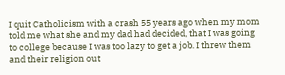I quit Catholicism with a crash 55 years ago when my mom told me what she and my dad had decided, that I was going to college because I was too lazy to get a job. I threw them and their religion out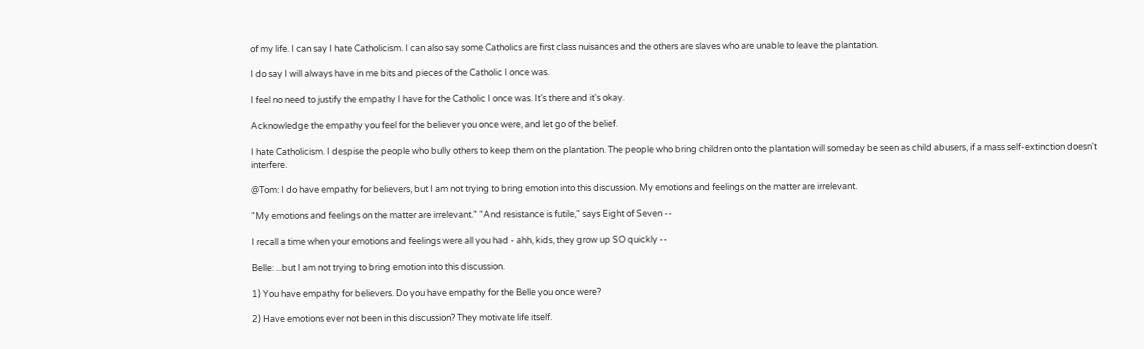of my life. I can say I hate Catholicism. I can also say some Catholics are first class nuisances and the others are slaves who are unable to leave the plantation.

I do say I will always have in me bits and pieces of the Catholic I once was.

I feel no need to justify the empathy I have for the Catholic I once was. It's there and it's okay.

Acknowledge the empathy you feel for the believer you once were, and let go of the belief.

I hate Catholicism. I despise the people who bully others to keep them on the plantation. The people who bring children onto the plantation will someday be seen as child abusers, if a mass self-extinction doesn't interfere.

@Tom: I do have empathy for believers, but I am not trying to bring emotion into this discussion. My emotions and feelings on the matter are irrelevant.

"My emotions and feelings on the matter are irrelevant." "And resistance is futile," says Eight of Seven --

I recall a time when your emotions and feelings were all you had - ahh, kids, they grow up SO quickly --

Belle: ...but I am not trying to bring emotion into this discussion.

1) You have empathy for believers. Do you have empathy for the Belle you once were?

2) Have emotions ever not been in this discussion? They motivate life itself.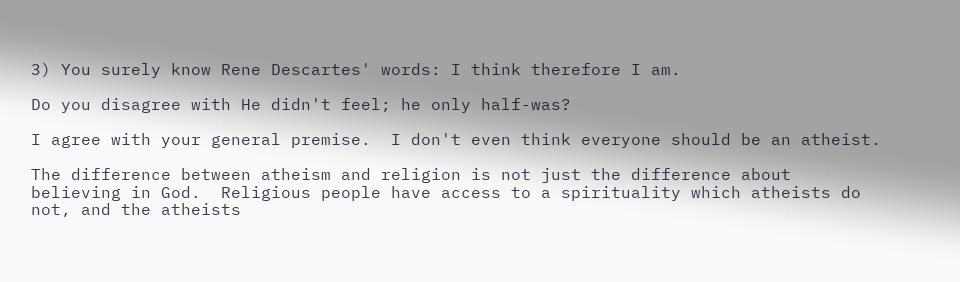3) You surely know Rene Descartes' words: I think therefore I am.

Do you disagree with He didn't feel; he only half-was?

I agree with your general premise.  I don't even think everyone should be an atheist.

The difference between atheism and religion is not just the difference about believing in God.  Religious people have access to a spirituality which atheists do not, and the atheists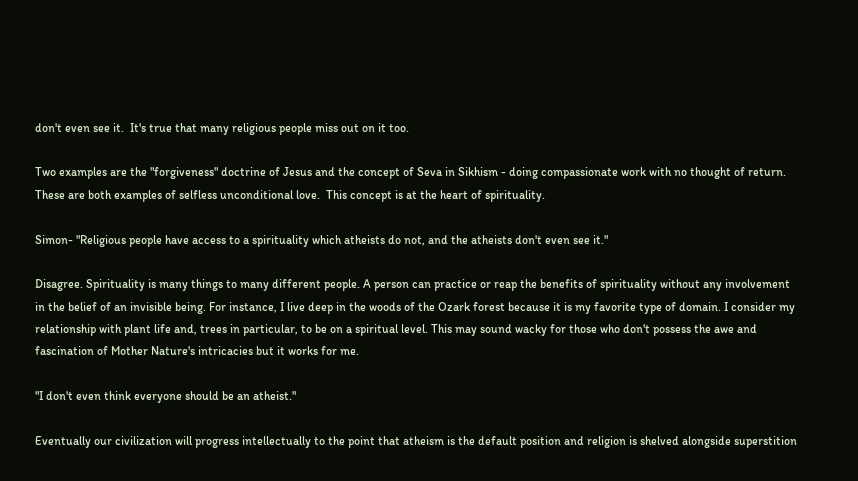don't even see it.  It's true that many religious people miss out on it too.

Two examples are the "forgiveness" doctrine of Jesus and the concept of Seva in Sikhism - doing compassionate work with no thought of return.  These are both examples of selfless unconditional love.  This concept is at the heart of spirituality.

Simon- "Religious people have access to a spirituality which atheists do not, and the atheists don't even see it."

Disagree. Spirituality is many things to many different people. A person can practice or reap the benefits of spirituality without any involvement in the belief of an invisible being. For instance, I live deep in the woods of the Ozark forest because it is my favorite type of domain. I consider my relationship with plant life and, trees in particular, to be on a spiritual level. This may sound wacky for those who don't possess the awe and fascination of Mother Nature's intricacies but it works for me.

"I don't even think everyone should be an atheist."

Eventually our civilization will progress intellectually to the point that atheism is the default position and religion is shelved alongside superstition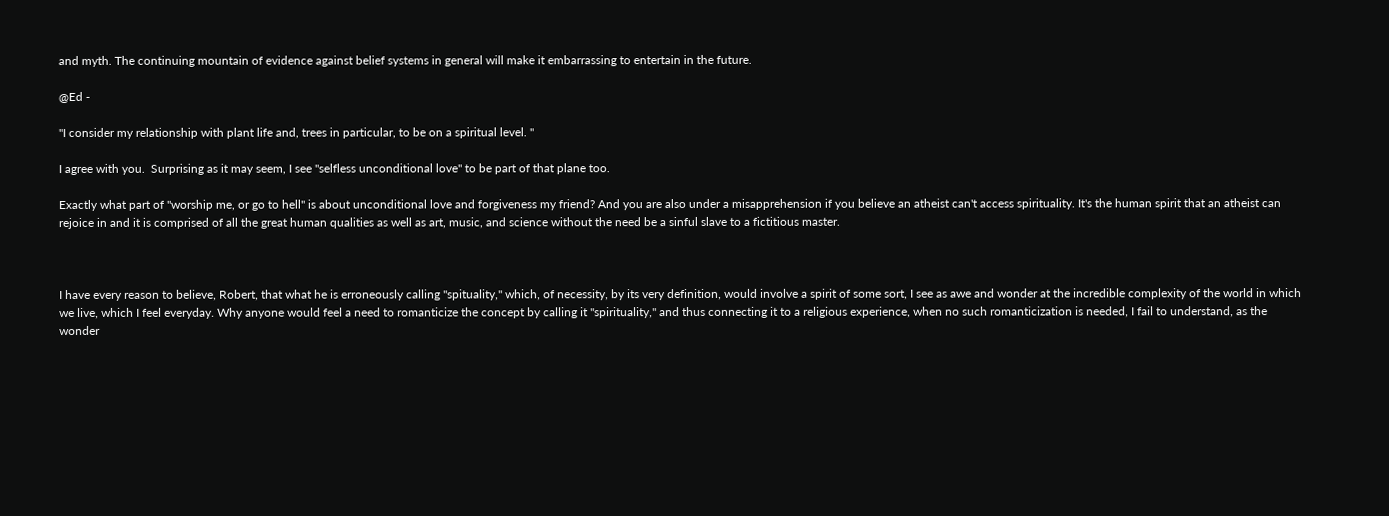and myth. The continuing mountain of evidence against belief systems in general will make it embarrassing to entertain in the future.

@Ed -

"I consider my relationship with plant life and, trees in particular, to be on a spiritual level. "

I agree with you.  Surprising as it may seem, I see "selfless unconditional love" to be part of that plane too.

Exactly what part of "worship me, or go to hell" is about unconditional love and forgiveness my friend? And you are also under a misapprehension if you believe an atheist can't access spirituality. It's the human spirit that an atheist can rejoice in and it is comprised of all the great human qualities as well as art, music, and science without the need be a sinful slave to a fictitious master.



I have every reason to believe, Robert, that what he is erroneously calling "spituality," which, of necessity, by its very definition, would involve a spirit of some sort, I see as awe and wonder at the incredible complexity of the world in which we live, which I feel everyday. Why anyone would feel a need to romanticize the concept by calling it "spirituality," and thus connecting it to a religious experience, when no such romanticization is needed, I fail to understand, as the wonder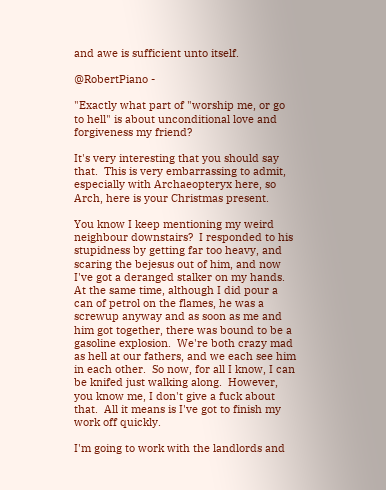and awe is sufficient unto itself.

@RobertPiano -

"Exactly what part of "worship me, or go to hell" is about unconditional love and forgiveness my friend?

It's very interesting that you should say that.  This is very embarrassing to admit, especially with Archaeopteryx here, so Arch, here is your Christmas present.

You know I keep mentioning my weird neighbour downstairs?  I responded to his stupidness by getting far too heavy, and scaring the bejesus out of him, and now I've got a deranged stalker on my hands.  At the same time, although I did pour a can of petrol on the flames, he was a screwup anyway and as soon as me and him got together, there was bound to be a gasoline explosion.  We're both crazy mad as hell at our fathers, and we each see him in each other.  So now, for all I know, I can be knifed just walking along.  However, you know me, I don't give a fuck about that.  All it means is I've got to finish my work off quickly.

I'm going to work with the landlords and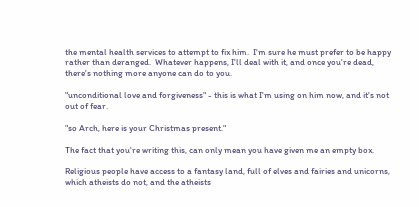the mental health services to attempt to fix him.  I'm sure he must prefer to be happy rather than deranged.  Whatever happens, I'll deal with it, and once you're dead, there's nothing more anyone can do to you.

"unconditional love and forgiveness" - this is what I'm using on him now, and it's not out of fear.

"so Arch, here is your Christmas present."

The fact that you're writing this, can only mean you have given me an empty box.

Religious people have access to a fantasy land, full of elves and fairies and unicorns, which atheists do not, and the atheists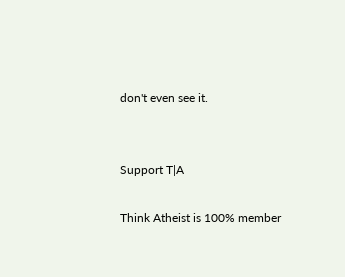don't even see it.


Support T|A

Think Atheist is 100% member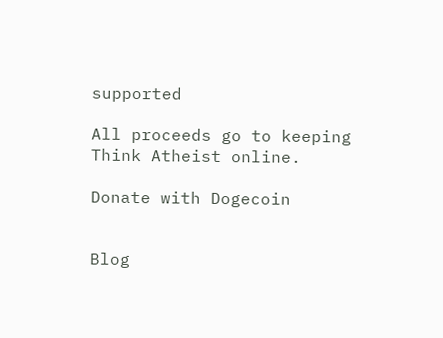supported

All proceeds go to keeping Think Atheist online.

Donate with Dogecoin


Blog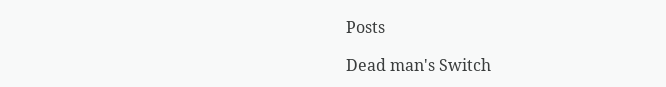Posts

Dead man's Switch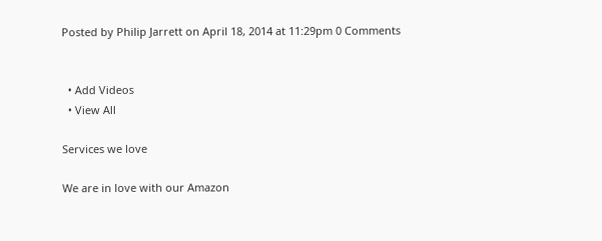Posted by Philip Jarrett on April 18, 2014 at 11:29pm 0 Comments


  • Add Videos
  • View All

Services we love

We are in love with our Amazon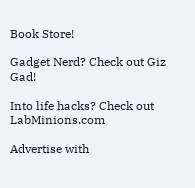Book Store!

Gadget Nerd? Check out Giz Gad!

Into life hacks? Check out LabMinions.com

Advertise with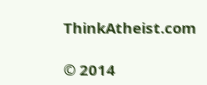ThinkAtheist.com

© 2014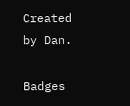Created by Dan.

Badges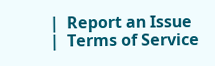|  Report an Issue  |  Terms of Service